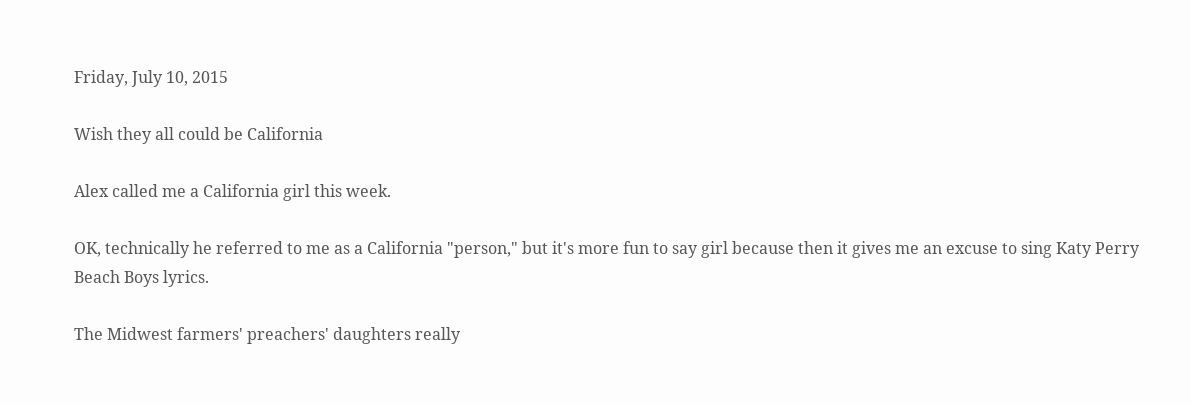Friday, July 10, 2015

Wish they all could be California

Alex called me a California girl this week.

OK, technically he referred to me as a California "person," but it's more fun to say girl because then it gives me an excuse to sing Katy Perry Beach Boys lyrics.

The Midwest farmers' preachers' daughters really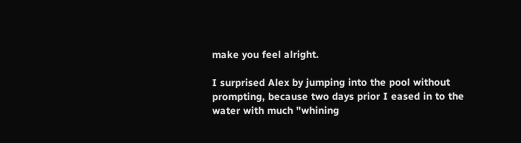make you feel alright.

I surprised Alex by jumping into the pool without prompting, because two days prior I eased in to the water with much "whining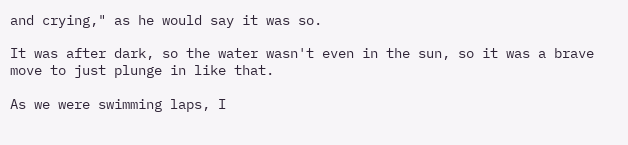and crying," as he would say it was so.

It was after dark, so the water wasn't even in the sun, so it was a brave move to just plunge in like that.

As we were swimming laps, I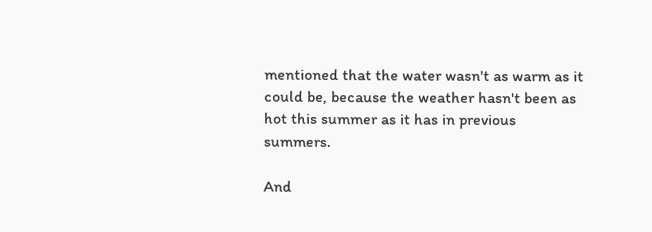mentioned that the water wasn't as warm as it could be, because the weather hasn't been as hot this summer as it has in previous summers.

And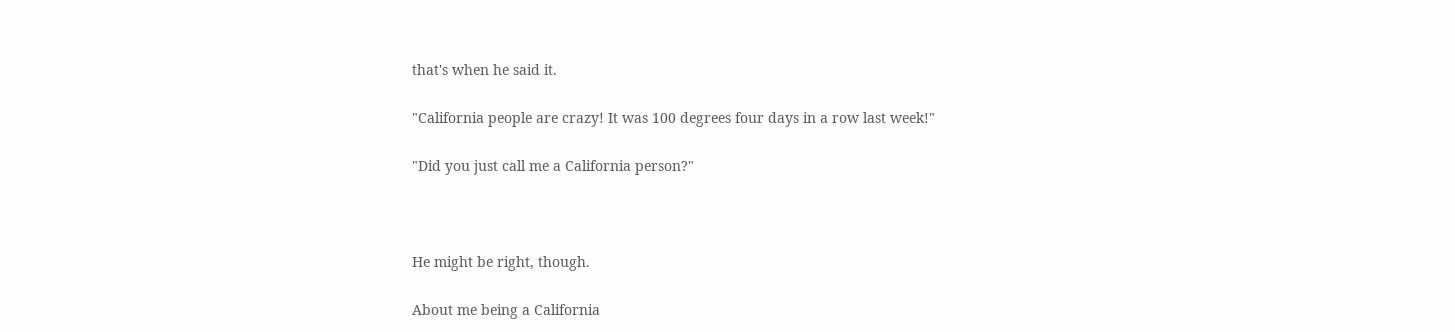that's when he said it.

"California people are crazy! It was 100 degrees four days in a row last week!"

"Did you just call me a California person?"



He might be right, though.

About me being a California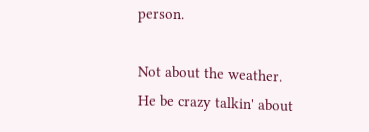person.

Not about the weather. He be crazy talkin' about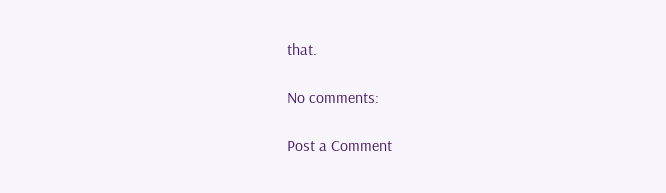that.

No comments:

Post a Comment